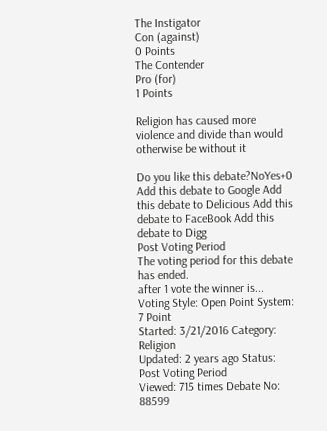The Instigator
Con (against)
0 Points
The Contender
Pro (for)
1 Points

Religion has caused more violence and divide than would otherwise be without it

Do you like this debate?NoYes+0
Add this debate to Google Add this debate to Delicious Add this debate to FaceBook Add this debate to Digg
Post Voting Period
The voting period for this debate has ended.
after 1 vote the winner is...
Voting Style: Open Point System: 7 Point
Started: 3/21/2016 Category: Religion
Updated: 2 years ago Status: Post Voting Period
Viewed: 715 times Debate No: 88599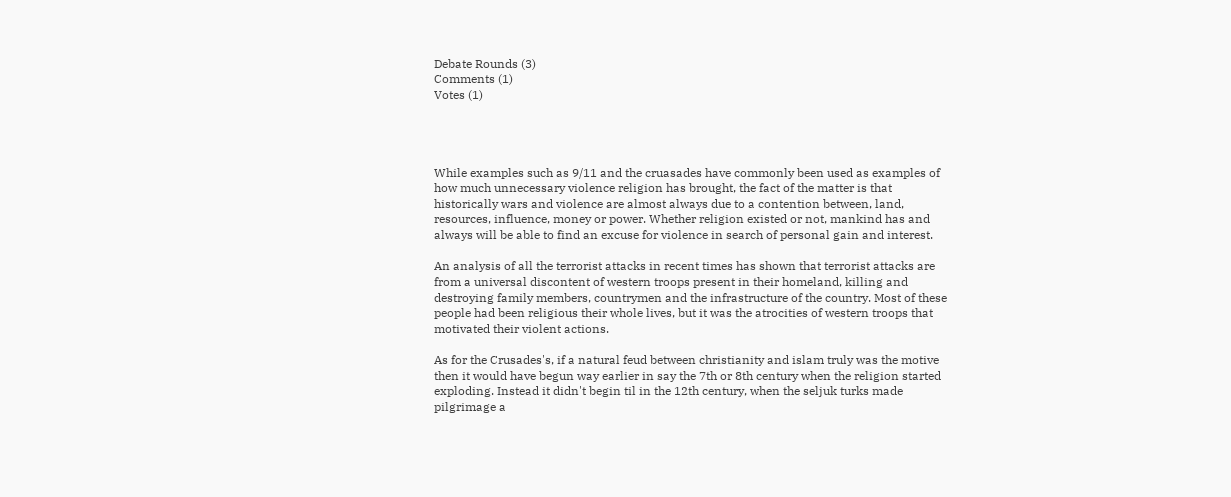Debate Rounds (3)
Comments (1)
Votes (1)




While examples such as 9/11 and the cruasades have commonly been used as examples of how much unnecessary violence religion has brought, the fact of the matter is that historically wars and violence are almost always due to a contention between, land, resources, influence, money or power. Whether religion existed or not, mankind has and always will be able to find an excuse for violence in search of personal gain and interest.

An analysis of all the terrorist attacks in recent times has shown that terrorist attacks are from a universal discontent of western troops present in their homeland, killing and destroying family members, countrymen and the infrastructure of the country. Most of these people had been religious their whole lives, but it was the atrocities of western troops that motivated their violent actions.

As for the Crusades's, if a natural feud between christianity and islam truly was the motive then it would have begun way earlier in say the 7th or 8th century when the religion started exploding. Instead it didn't begin til in the 12th century, when the seljuk turks made pilgrimage a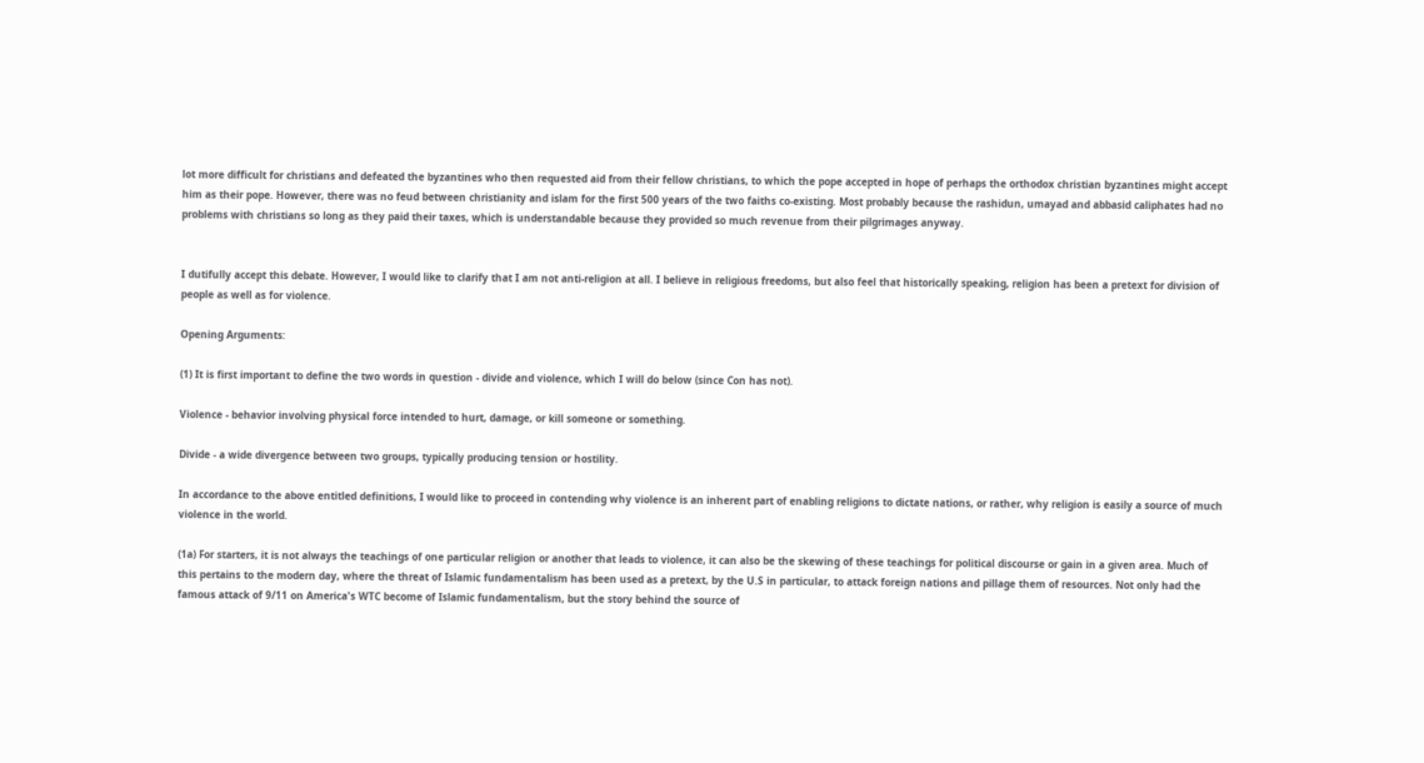lot more difficult for christians and defeated the byzantines who then requested aid from their fellow christians, to which the pope accepted in hope of perhaps the orthodox christian byzantines might accept him as their pope. However, there was no feud between christianity and islam for the first 500 years of the two faiths co-existing. Most probably because the rashidun, umayad and abbasid caliphates had no problems with christians so long as they paid their taxes, which is understandable because they provided so much revenue from their pilgrimages anyway.


I dutifully accept this debate. However, I would like to clarify that I am not anti-religion at all. I believe in religious freedoms, but also feel that historically speaking, religion has been a pretext for division of people as well as for violence.

Opening Arguments:

(1) It is first important to define the two words in question - divide and violence, which I will do below (since Con has not).

Violence - behavior involving physical force intended to hurt, damage, or kill someone or something.

Divide - a wide divergence between two groups, typically producing tension or hostility.

In accordance to the above entitled definitions, I would like to proceed in contending why violence is an inherent part of enabling religions to dictate nations, or rather, why religion is easily a source of much violence in the world.

(1a) For starters, it is not always the teachings of one particular religion or another that leads to violence, it can also be the skewing of these teachings for political discourse or gain in a given area. Much of this pertains to the modern day, where the threat of Islamic fundamentalism has been used as a pretext, by the U.S in particular, to attack foreign nations and pillage them of resources. Not only had the famous attack of 9/11 on America's WTC become of Islamic fundamentalism, but the story behind the source of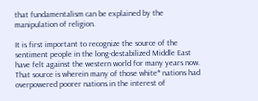that fundamentalism can be explained by the manipulation of religion.

It is first important to recognize the source of the sentiment people in the long-destabilized Middle East have felt against the western world for many years now. That source is wherein many of those white* nations had overpowered poorer nations in the interest of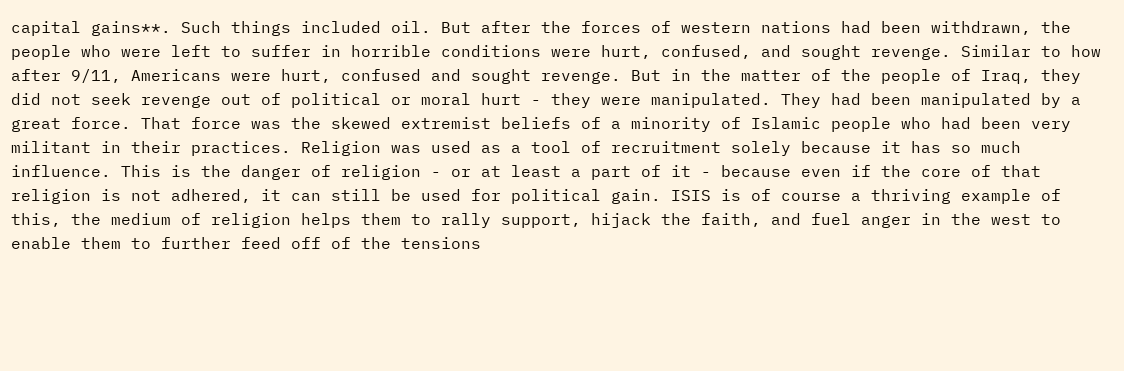capital gains**. Such things included oil. But after the forces of western nations had been withdrawn, the people who were left to suffer in horrible conditions were hurt, confused, and sought revenge. Similar to how after 9/11, Americans were hurt, confused and sought revenge. But in the matter of the people of Iraq, they did not seek revenge out of political or moral hurt - they were manipulated. They had been manipulated by a great force. That force was the skewed extremist beliefs of a minority of Islamic people who had been very militant in their practices. Religion was used as a tool of recruitment solely because it has so much influence. This is the danger of religion - or at least a part of it - because even if the core of that religion is not adhered, it can still be used for political gain. ISIS is of course a thriving example of this, the medium of religion helps them to rally support, hijack the faith, and fuel anger in the west to enable them to further feed off of the tensions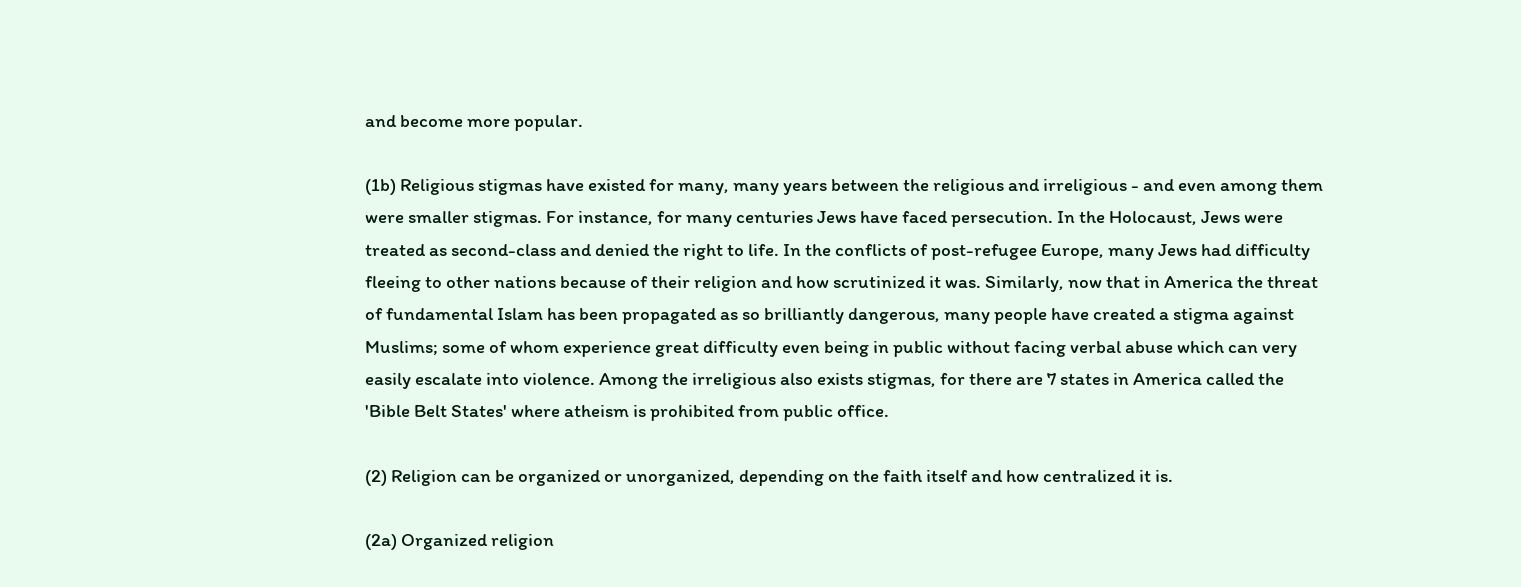and become more popular.

(1b) Religious stigmas have existed for many, many years between the religious and irreligious - and even among them were smaller stigmas. For instance, for many centuries Jews have faced persecution. In the Holocaust, Jews were treated as second-class and denied the right to life. In the conflicts of post-refugee Europe, many Jews had difficulty fleeing to other nations because of their religion and how scrutinized it was. Similarly, now that in America the threat of fundamental Islam has been propagated as so brilliantly dangerous, many people have created a stigma against Muslims; some of whom experience great difficulty even being in public without facing verbal abuse which can very easily escalate into violence. Among the irreligious also exists stigmas, for there are 7 states in America called the 'Bible Belt States' where atheism is prohibited from public office.

(2) Religion can be organized or unorganized, depending on the faith itself and how centralized it is.

(2a) Organized religion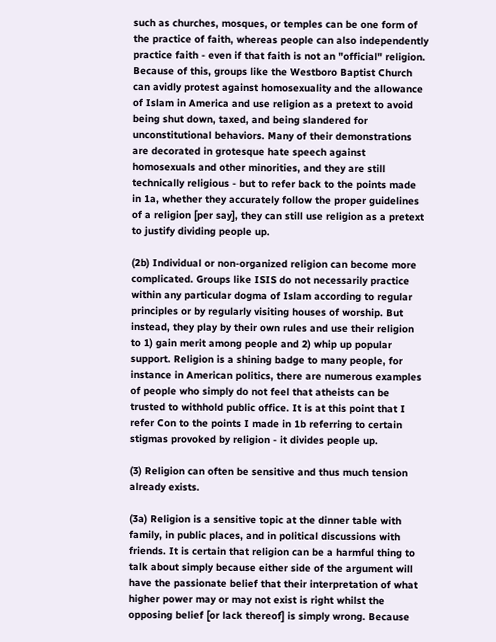such as churches, mosques, or temples can be one form of the practice of faith, whereas people can also independently practice faith - even if that faith is not an "official" religion. Because of this, groups like the Westboro Baptist Church can avidly protest against homosexuality and the allowance of Islam in America and use religion as a pretext to avoid being shut down, taxed, and being slandered for unconstitutional behaviors. Many of their demonstrations are decorated in grotesque hate speech against homosexuals and other minorities, and they are still technically religious - but to refer back to the points made in 1a, whether they accurately follow the proper guidelines of a religion [per say], they can still use religion as a pretext to justify dividing people up.

(2b) Individual or non-organized religion can become more complicated. Groups like ISIS do not necessarily practice within any particular dogma of Islam according to regular principles or by regularly visiting houses of worship. But instead, they play by their own rules and use their religion to 1) gain merit among people and 2) whip up popular support. Religion is a shining badge to many people, for instance in American politics, there are numerous examples of people who simply do not feel that atheists can be trusted to withhold public office. It is at this point that I refer Con to the points I made in 1b referring to certain stigmas provoked by religion - it divides people up.

(3) Religion can often be sensitive and thus much tension already exists.

(3a) Religion is a sensitive topic at the dinner table with family, in public places, and in political discussions with friends. It is certain that religion can be a harmful thing to talk about simply because either side of the argument will have the passionate belief that their interpretation of what higher power may or may not exist is right whilst the opposing belief [or lack thereof] is simply wrong. Because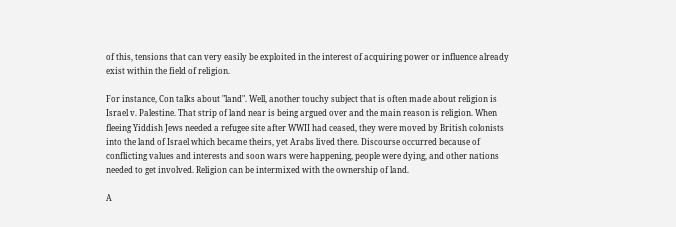of this, tensions that can very easily be exploited in the interest of acquiring power or influence already exist within the field of religion.

For instance, Con talks about "land". Well, another touchy subject that is often made about religion is Israel v. Palestine. That strip of land near is being argued over and the main reason is religion. When fleeing Yiddish Jews needed a refugee site after WWII had ceased, they were moved by British colonists into the land of Israel which became theirs, yet Arabs lived there. Discourse occurred because of conflicting values and interests and soon wars were happening, people were dying, and other nations needed to get involved. Religion can be intermixed with the ownership of land.

A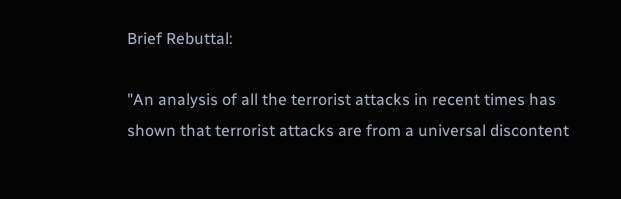Brief Rebuttal:

"An analysis of all the terrorist attacks in recent times has shown that terrorist attacks are from a universal discontent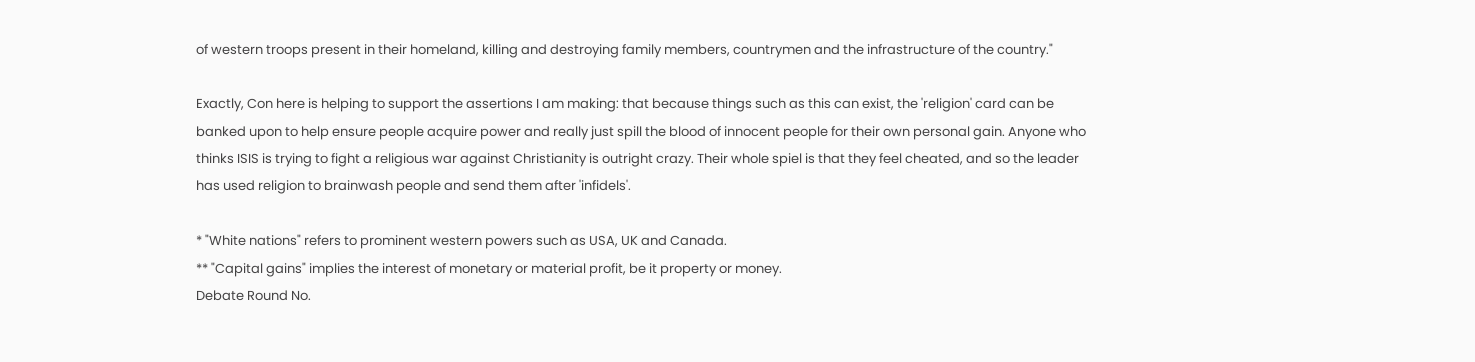of western troops present in their homeland, killing and destroying family members, countrymen and the infrastructure of the country."

Exactly, Con here is helping to support the assertions I am making: that because things such as this can exist, the 'religion' card can be banked upon to help ensure people acquire power and really just spill the blood of innocent people for their own personal gain. Anyone who thinks ISIS is trying to fight a religious war against Christianity is outright crazy. Their whole spiel is that they feel cheated, and so the leader has used religion to brainwash people and send them after 'infidels'.

* "White nations" refers to prominent western powers such as USA, UK and Canada.
** "Capital gains" implies the interest of monetary or material profit, be it property or money.
Debate Round No.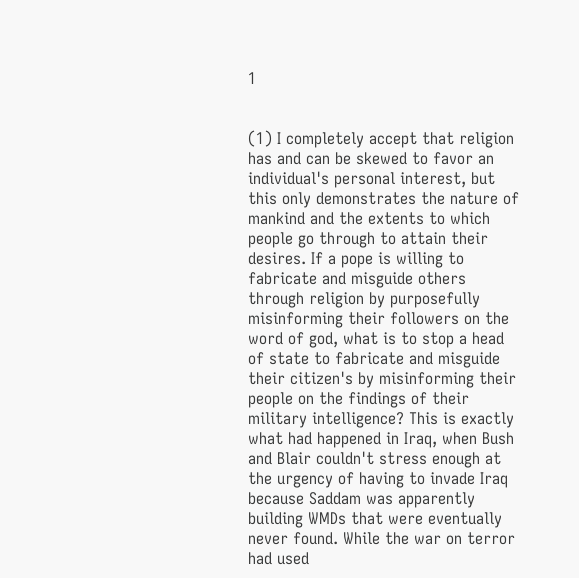1


(1) I completely accept that religion has and can be skewed to favor an individual's personal interest, but this only demonstrates the nature of mankind and the extents to which people go through to attain their desires. If a pope is willing to fabricate and misguide others through religion by purposefully misinforming their followers on the word of god, what is to stop a head of state to fabricate and misguide their citizen's by misinforming their people on the findings of their military intelligence? This is exactly what had happened in Iraq, when Bush and Blair couldn't stress enough at the urgency of having to invade Iraq because Saddam was apparently building WMDs that were eventually never found. While the war on terror had used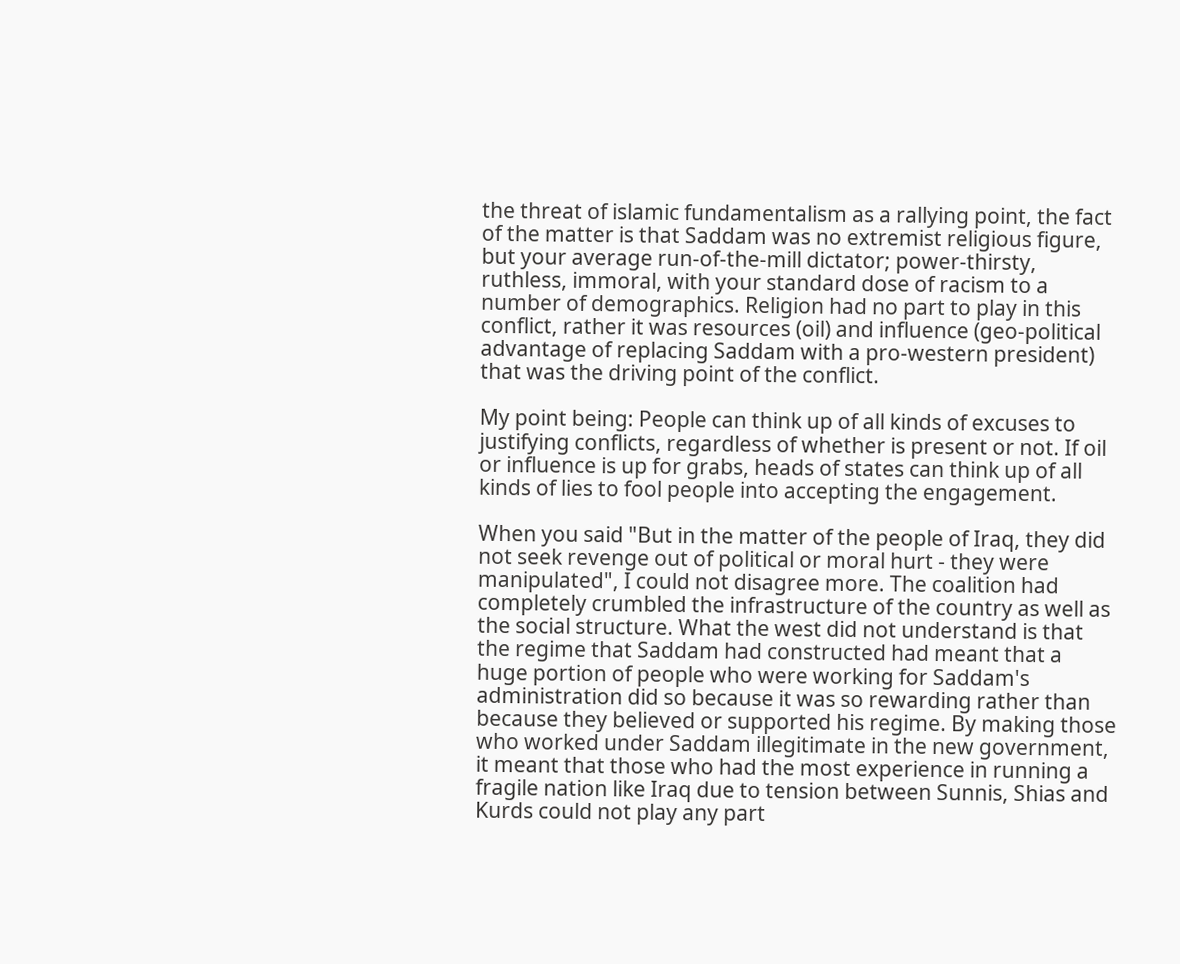the threat of islamic fundamentalism as a rallying point, the fact of the matter is that Saddam was no extremist religious figure, but your average run-of-the-mill dictator; power-thirsty, ruthless, immoral, with your standard dose of racism to a number of demographics. Religion had no part to play in this conflict, rather it was resources (oil) and influence (geo-political advantage of replacing Saddam with a pro-western president) that was the driving point of the conflict.

My point being: People can think up of all kinds of excuses to justifying conflicts, regardless of whether is present or not. If oil or influence is up for grabs, heads of states can think up of all kinds of lies to fool people into accepting the engagement.

When you said "But in the matter of the people of Iraq, they did not seek revenge out of political or moral hurt - they were manipulated", I could not disagree more. The coalition had completely crumbled the infrastructure of the country as well as the social structure. What the west did not understand is that the regime that Saddam had constructed had meant that a huge portion of people who were working for Saddam's administration did so because it was so rewarding rather than because they believed or supported his regime. By making those who worked under Saddam illegitimate in the new government, it meant that those who had the most experience in running a fragile nation like Iraq due to tension between Sunnis, Shias and Kurds could not play any part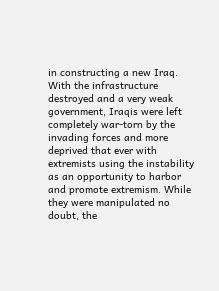in constructing a new Iraq. With the infrastructure destroyed and a very weak government, Iraqis were left completely war-torn by the invading forces and more deprived that ever with extremists using the instability as an opportunity to harbor and promote extremism. While they were manipulated no doubt, the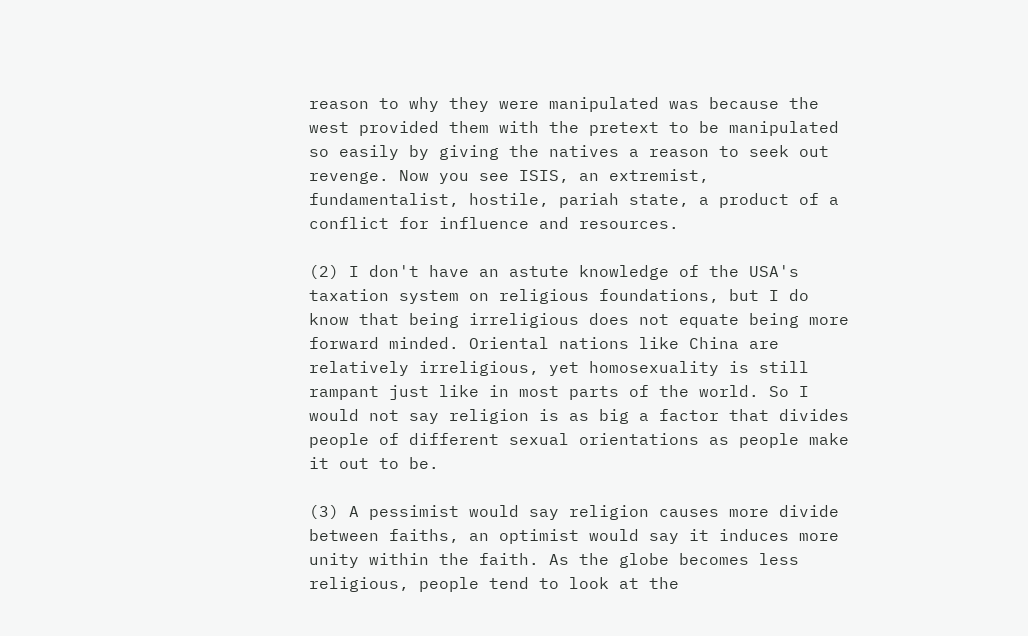reason to why they were manipulated was because the west provided them with the pretext to be manipulated so easily by giving the natives a reason to seek out revenge. Now you see ISIS, an extremist, fundamentalist, hostile, pariah state, a product of a conflict for influence and resources.

(2) I don't have an astute knowledge of the USA's taxation system on religious foundations, but I do know that being irreligious does not equate being more forward minded. Oriental nations like China are relatively irreligious, yet homosexuality is still rampant just like in most parts of the world. So I would not say religion is as big a factor that divides people of different sexual orientations as people make it out to be.

(3) A pessimist would say religion causes more divide between faiths, an optimist would say it induces more unity within the faith. As the globe becomes less religious, people tend to look at the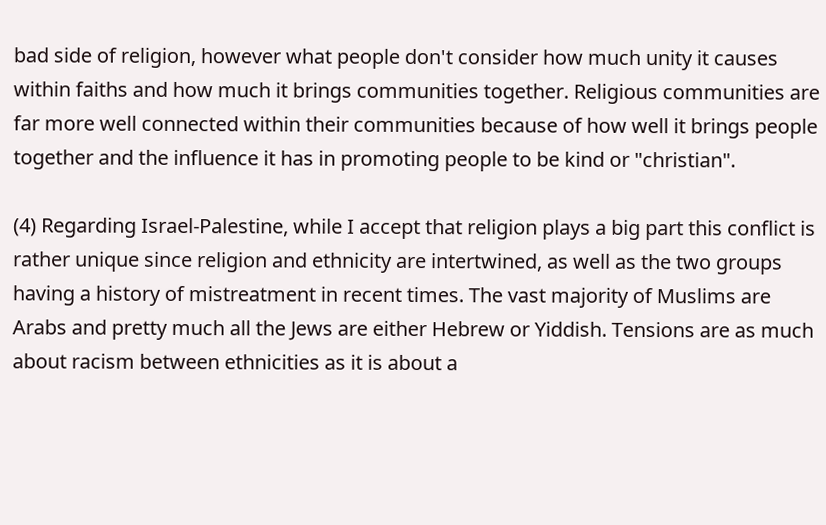bad side of religion, however what people don't consider how much unity it causes within faiths and how much it brings communities together. Religious communities are far more well connected within their communities because of how well it brings people together and the influence it has in promoting people to be kind or "christian".

(4) Regarding Israel-Palestine, while I accept that religion plays a big part this conflict is rather unique since religion and ethnicity are intertwined, as well as the two groups having a history of mistreatment in recent times. The vast majority of Muslims are Arabs and pretty much all the Jews are either Hebrew or Yiddish. Tensions are as much about racism between ethnicities as it is about a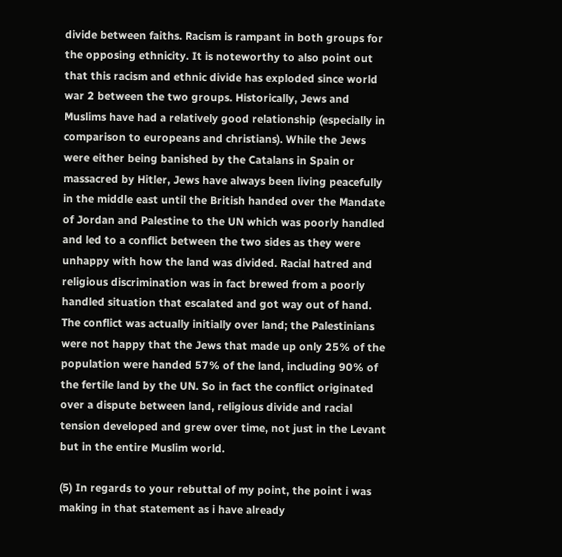divide between faiths. Racism is rampant in both groups for the opposing ethnicity. It is noteworthy to also point out that this racism and ethnic divide has exploded since world war 2 between the two groups. Historically, Jews and Muslims have had a relatively good relationship (especially in comparison to europeans and christians). While the Jews were either being banished by the Catalans in Spain or massacred by Hitler, Jews have always been living peacefully in the middle east until the British handed over the Mandate of Jordan and Palestine to the UN which was poorly handled and led to a conflict between the two sides as they were unhappy with how the land was divided. Racial hatred and religious discrimination was in fact brewed from a poorly handled situation that escalated and got way out of hand. The conflict was actually initially over land; the Palestinians were not happy that the Jews that made up only 25% of the population were handed 57% of the land, including 90% of the fertile land by the UN. So in fact the conflict originated over a dispute between land, religious divide and racial tension developed and grew over time, not just in the Levant but in the entire Muslim world.

(5) In regards to your rebuttal of my point, the point i was making in that statement as i have already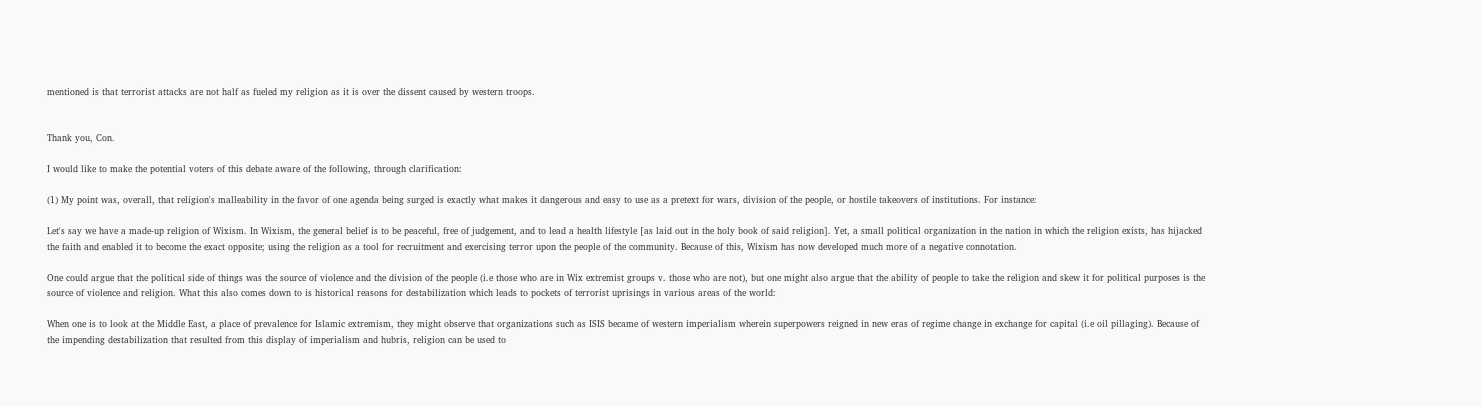mentioned is that terrorist attacks are not half as fueled my religion as it is over the dissent caused by western troops.


Thank you, Con.

I would like to make the potential voters of this debate aware of the following, through clarification:

(1) My point was, overall, that religion's malleability in the favor of one agenda being surged is exactly what makes it dangerous and easy to use as a pretext for wars, division of the people, or hostile takeovers of institutions. For instance:

Let's say we have a made-up religion of Wixism. In Wixism, the general belief is to be peaceful, free of judgement, and to lead a health lifestyle [as laid out in the holy book of said religion]. Yet, a small political organization in the nation in which the religion exists, has hijacked the faith and enabled it to become the exact opposite; using the religion as a tool for recruitment and exercising terror upon the people of the community. Because of this, Wixism has now developed much more of a negative connotation.

One could argue that the political side of things was the source of violence and the division of the people (i.e those who are in Wix extremist groups v. those who are not), but one might also argue that the ability of people to take the religion and skew it for political purposes is the source of violence and religion. What this also comes down to is historical reasons for destabilization which leads to pockets of terrorist uprisings in various areas of the world:

When one is to look at the Middle East, a place of prevalence for Islamic extremism, they might observe that organizations such as ISIS became of western imperialism wherein superpowers reigned in new eras of regime change in exchange for capital (i.e oil pillaging). Because of the impending destabilization that resulted from this display of imperialism and hubris, religion can be used to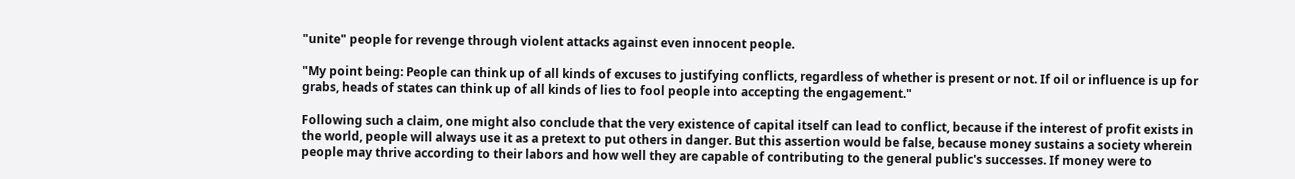"unite" people for revenge through violent attacks against even innocent people.

"My point being: People can think up of all kinds of excuses to justifying conflicts, regardless of whether is present or not. If oil or influence is up for grabs, heads of states can think up of all kinds of lies to fool people into accepting the engagement."

Following such a claim, one might also conclude that the very existence of capital itself can lead to conflict, because if the interest of profit exists in the world, people will always use it as a pretext to put others in danger. But this assertion would be false, because money sustains a society wherein people may thrive according to their labors and how well they are capable of contributing to the general public's successes. If money were to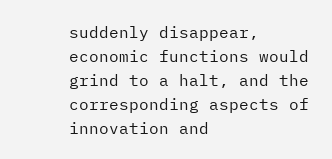suddenly disappear, economic functions would grind to a halt, and the corresponding aspects of innovation and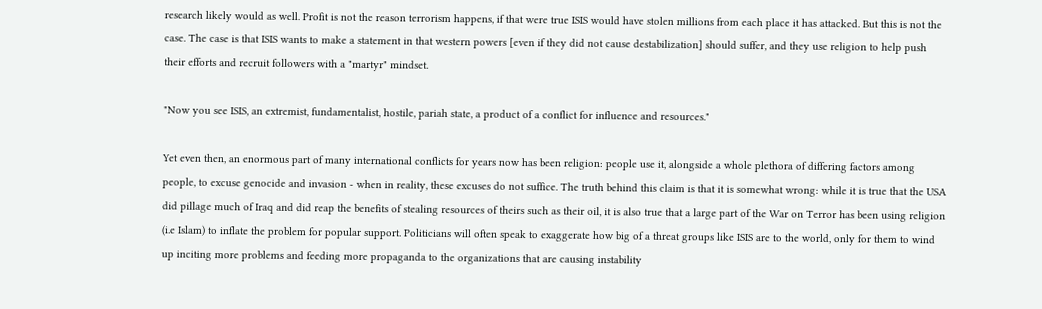research likely would as well. Profit is not the reason terrorism happens, if that were true ISIS would have stolen millions from each place it has attacked. But this is not the case. The case is that ISIS wants to make a statement in that western powers [even if they did not cause destabilization] should suffer, and they use religion to help push their efforts and recruit followers with a "martyr" mindset.

"Now you see ISIS, an extremist, fundamentalist, hostile, pariah state, a product of a conflict for influence and resources."

Yet even then, an enormous part of many international conflicts for years now has been religion: people use it, alongside a whole plethora of differing factors among people, to excuse genocide and invasion - when in reality, these excuses do not suffice. The truth behind this claim is that it is somewhat wrong: while it is true that the USA did pillage much of Iraq and did reap the benefits of stealing resources of theirs such as their oil, it is also true that a large part of the War on Terror has been using religion (i.e Islam) to inflate the problem for popular support. Politicians will often speak to exaggerate how big of a threat groups like ISIS are to the world, only for them to wind up inciting more problems and feeding more propaganda to the organizations that are causing instability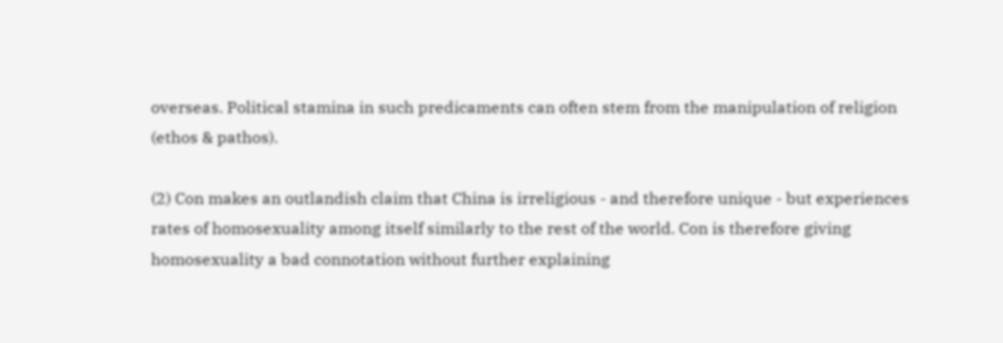overseas. Political stamina in such predicaments can often stem from the manipulation of religion (ethos & pathos).

(2) Con makes an outlandish claim that China is irreligious - and therefore unique - but experiences rates of homosexuality among itself similarly to the rest of the world. Con is therefore giving homosexuality a bad connotation without further explaining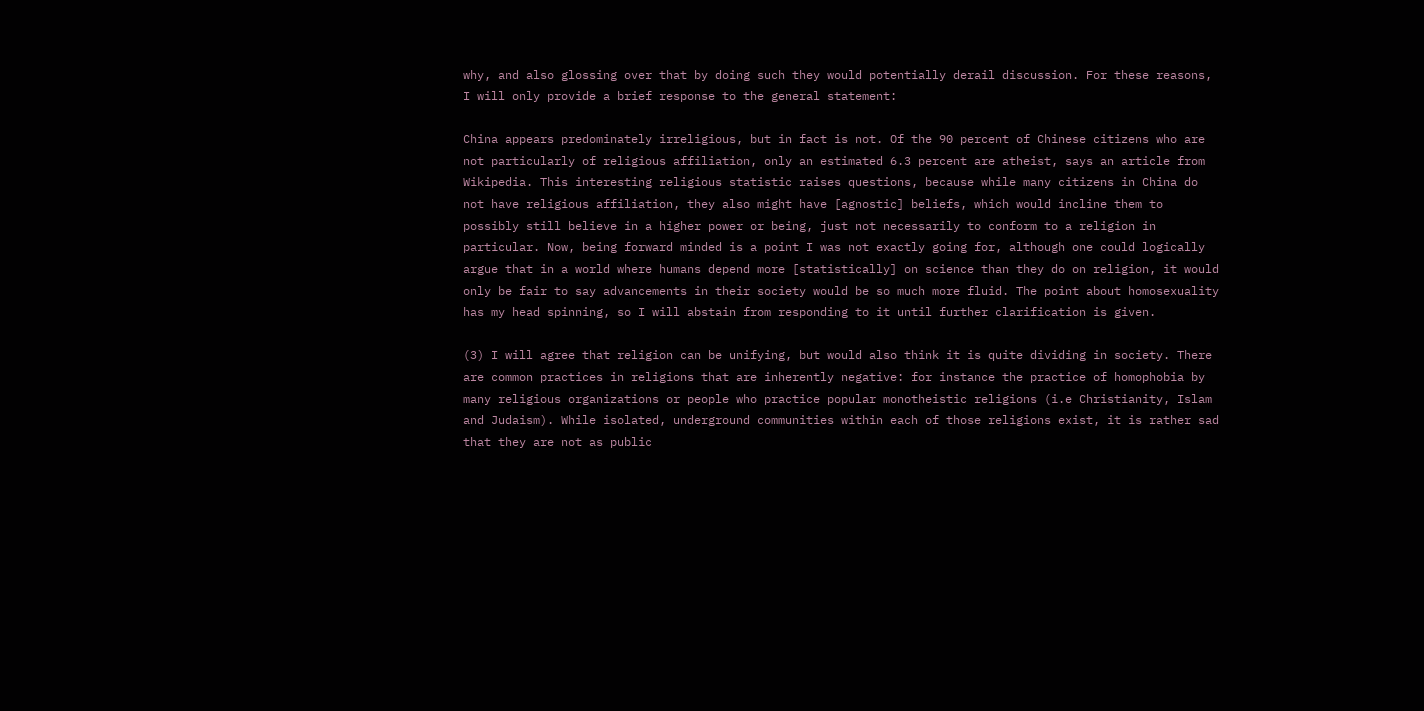why, and also glossing over that by doing such they would potentially derail discussion. For these reasons, I will only provide a brief response to the general statement:

China appears predominately irreligious, but in fact is not. Of the 90 percent of Chinese citizens who are not particularly of religious affiliation, only an estimated 6.3 percent are atheist, says an article from Wikipedia. This interesting religious statistic raises questions, because while many citizens in China do not have religious affiliation, they also might have [agnostic] beliefs, which would incline them to possibly still believe in a higher power or being, just not necessarily to conform to a religion in particular. Now, being forward minded is a point I was not exactly going for, although one could logically argue that in a world where humans depend more [statistically] on science than they do on religion, it would only be fair to say advancements in their society would be so much more fluid. The point about homosexuality has my head spinning, so I will abstain from responding to it until further clarification is given.

(3) I will agree that religion can be unifying, but would also think it is quite dividing in society. There are common practices in religions that are inherently negative: for instance the practice of homophobia by many religious organizations or people who practice popular monotheistic religions (i.e Christianity, Islam and Judaism). While isolated, underground communities within each of those religions exist, it is rather sad that they are not as public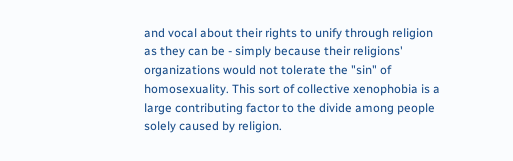and vocal about their rights to unify through religion as they can be - simply because their religions' organizations would not tolerate the "sin" of homosexuality. This sort of collective xenophobia is a large contributing factor to the divide among people solely caused by religion.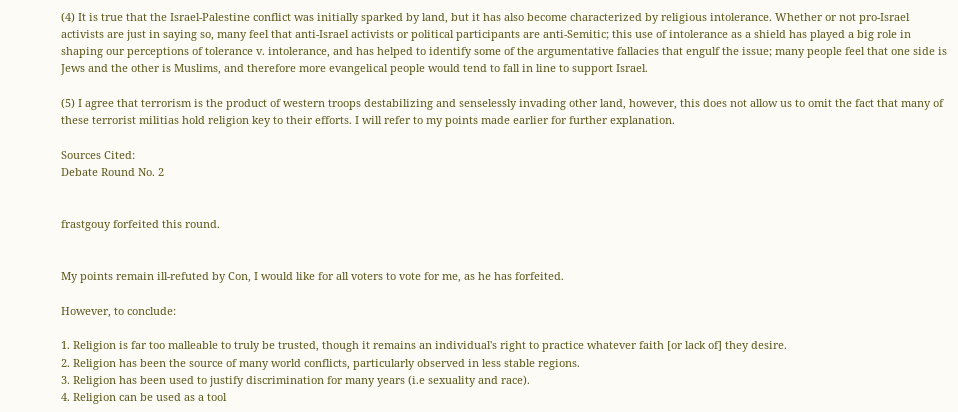(4) It is true that the Israel-Palestine conflict was initially sparked by land, but it has also become characterized by religious intolerance. Whether or not pro-Israel activists are just in saying so, many feel that anti-Israel activists or political participants are anti-Semitic; this use of intolerance as a shield has played a big role in shaping our perceptions of tolerance v. intolerance, and has helped to identify some of the argumentative fallacies that engulf the issue; many people feel that one side is Jews and the other is Muslims, and therefore more evangelical people would tend to fall in line to support Israel.

(5) I agree that terrorism is the product of western troops destabilizing and senselessly invading other land, however, this does not allow us to omit the fact that many of these terrorist militias hold religion key to their efforts. I will refer to my points made earlier for further explanation.

Sources Cited:
Debate Round No. 2


frastgouy forfeited this round.


My points remain ill-refuted by Con, I would like for all voters to vote for me, as he has forfeited.

However, to conclude:

1. Religion is far too malleable to truly be trusted, though it remains an individual's right to practice whatever faith [or lack of] they desire.
2. Religion has been the source of many world conflicts, particularly observed in less stable regions.
3. Religion has been used to justify discrimination for many years (i.e sexuality and race).
4. Religion can be used as a tool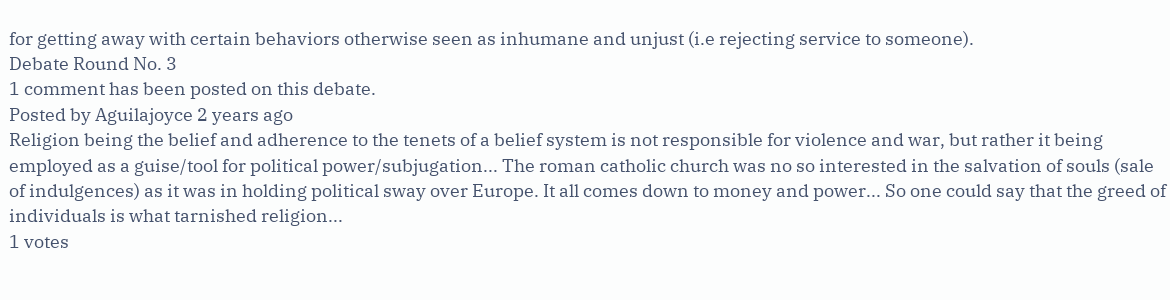for getting away with certain behaviors otherwise seen as inhumane and unjust (i.e rejecting service to someone).
Debate Round No. 3
1 comment has been posted on this debate.
Posted by Aguilajoyce 2 years ago
Religion being the belief and adherence to the tenets of a belief system is not responsible for violence and war, but rather it being employed as a guise/tool for political power/subjugation... The roman catholic church was no so interested in the salvation of souls (sale of indulgences) as it was in holding political sway over Europe. It all comes down to money and power... So one could say that the greed of individuals is what tarnished religion...
1 votes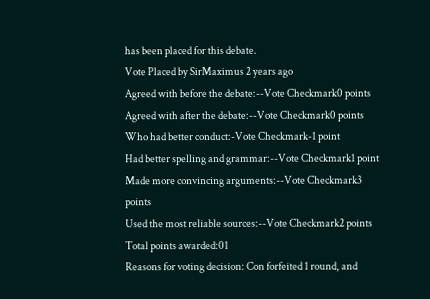has been placed for this debate.
Vote Placed by SirMaximus 2 years ago
Agreed with before the debate:--Vote Checkmark0 points
Agreed with after the debate:--Vote Checkmark0 points
Who had better conduct:-Vote Checkmark-1 point
Had better spelling and grammar:--Vote Checkmark1 point
Made more convincing arguments:--Vote Checkmark3 points
Used the most reliable sources:--Vote Checkmark2 points
Total points awarded:01
Reasons for voting decision: Con forfeited 1 round, and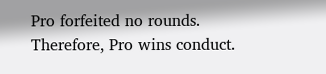Pro forfeited no rounds. Therefore, Pro wins conduct.